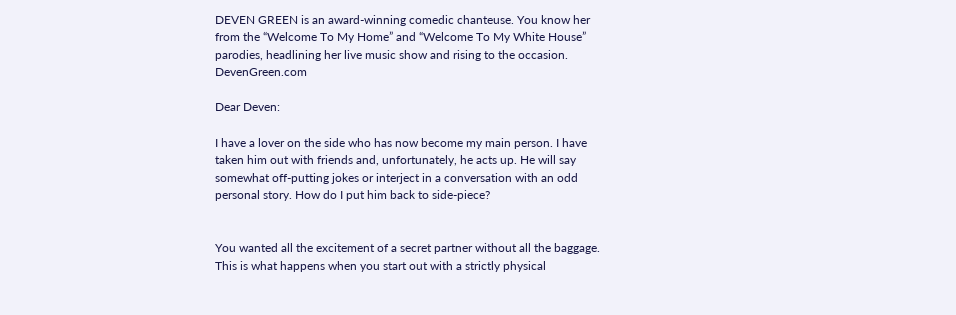DEVEN GREEN is an award-winning comedic chanteuse. You know her from the “Welcome To My Home” and “Welcome To My White House” parodies, headlining her live music show and rising to the occasion. DevenGreen.com

Dear Deven:

I have a lover on the side who has now become my main person. I have taken him out with friends and, unfortunately, he acts up. He will say somewhat off-putting jokes or interject in a conversation with an odd personal story. How do I put him back to side-piece?


You wanted all the excitement of a secret partner without all the baggage. This is what happens when you start out with a strictly physical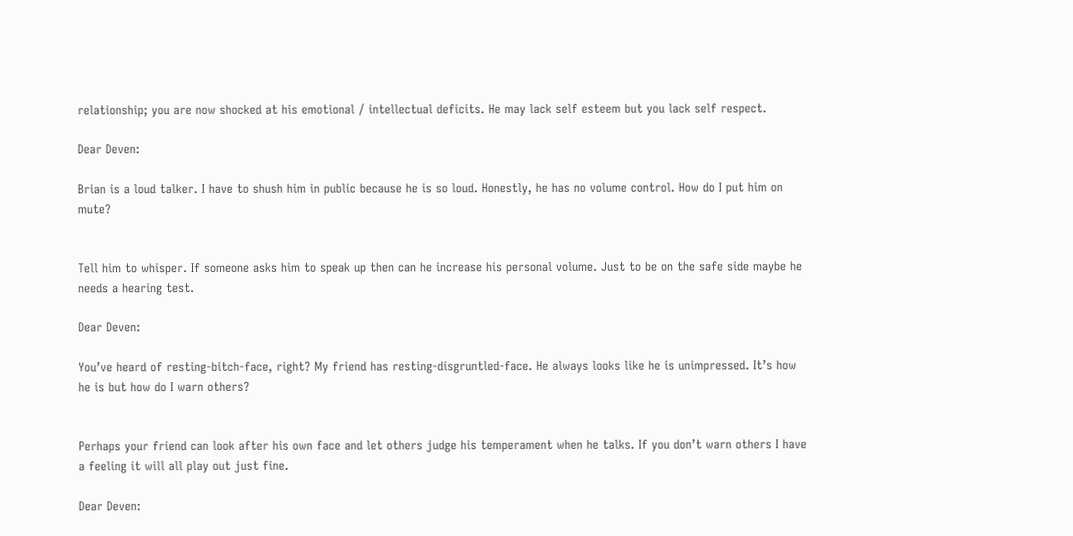relationship; you are now shocked at his emotional / intellectual deficits. He may lack self esteem but you lack self respect.

Dear Deven:

Brian is a loud talker. I have to shush him in public because he is so loud. Honestly, he has no volume control. How do I put him on mute?


Tell him to whisper. If someone asks him to speak up then can he increase his personal volume. Just to be on the safe side maybe he needs a hearing test.

Dear Deven:

You’ve heard of resting-bitch-face, right? My friend has resting-disgruntled-face. He always looks like he is unimpressed. It’s how he is but how do I warn others?


Perhaps your friend can look after his own face and let others judge his temperament when he talks. If you don’t warn others I have a feeling it will all play out just fine.

Dear Deven: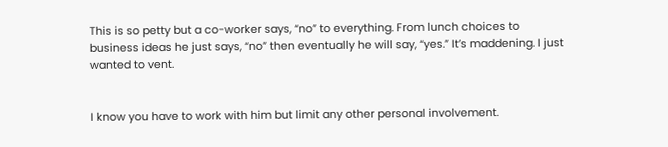This is so petty but a co-worker says, “no” to everything. From lunch choices to business ideas he just says, “no” then eventually he will say, “yes.” It’s maddening. I just wanted to vent.


I know you have to work with him but limit any other personal involvement.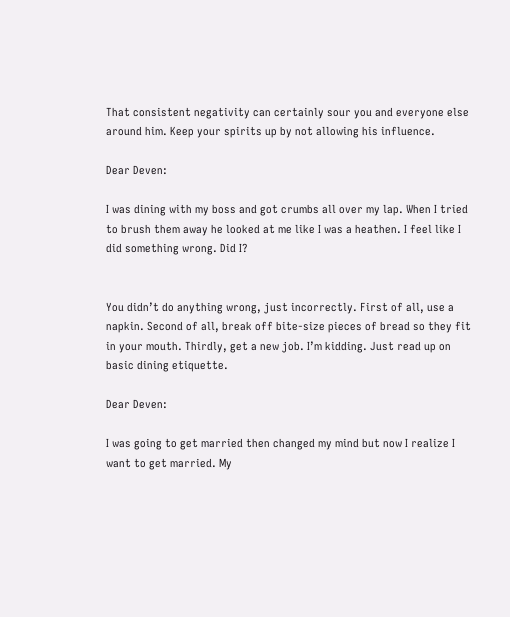That consistent negativity can certainly sour you and everyone else around him. Keep your spirits up by not allowing his influence.

Dear Deven:

I was dining with my boss and got crumbs all over my lap. When I tried to brush them away he looked at me like I was a heathen. I feel like I did something wrong. Did I?


You didn’t do anything wrong, just incorrectly. First of all, use a napkin. Second of all, break off bite-size pieces of bread so they fit in your mouth. Thirdly, get a new job. I’m kidding. Just read up on basic dining etiquette.

Dear Deven:

I was going to get married then changed my mind but now I realize I want to get married. My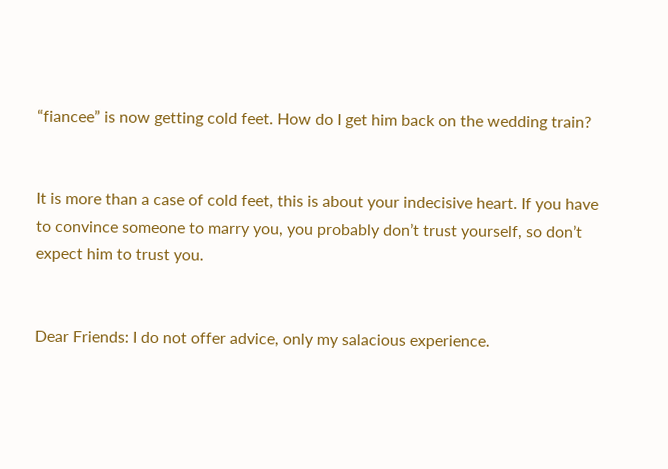“fiancee” is now getting cold feet. How do I get him back on the wedding train?


It is more than a case of cold feet, this is about your indecisive heart. If you have to convince someone to marry you, you probably don’t trust yourself, so don’t expect him to trust you.


Dear Friends: I do not offer advice, only my salacious experience.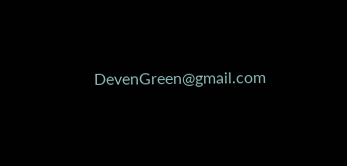DevenGreen@gmail.com